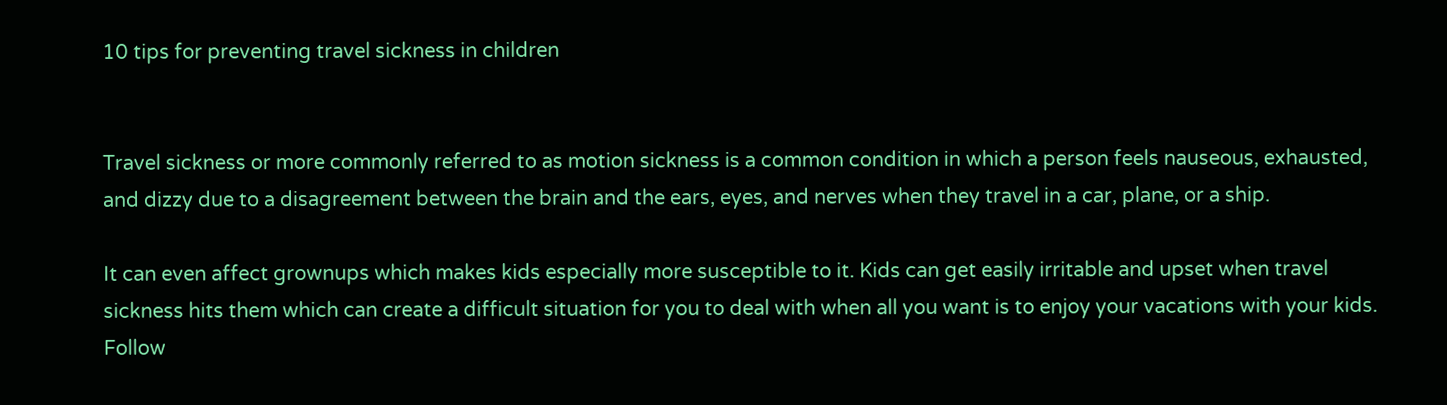10 tips for preventing travel sickness in children


Travel sickness or more commonly referred to as motion sickness is a common condition in which a person feels nauseous, exhausted, and dizzy due to a disagreement between the brain and the ears, eyes, and nerves when they travel in a car, plane, or a ship.

It can even affect grownups which makes kids especially more susceptible to it. Kids can get easily irritable and upset when travel sickness hits them which can create a difficult situation for you to deal with when all you want is to enjoy your vacations with your kids. Follow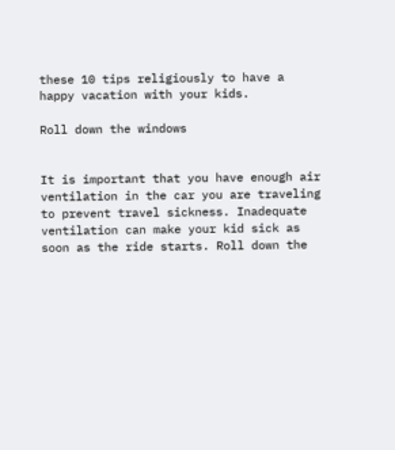these 10 tips religiously to have a happy vacation with your kids.

Roll down the windows


It is important that you have enough air ventilation in the car you are traveling to prevent travel sickness. Inadequate ventilation can make your kid sick as soon as the ride starts. Roll down the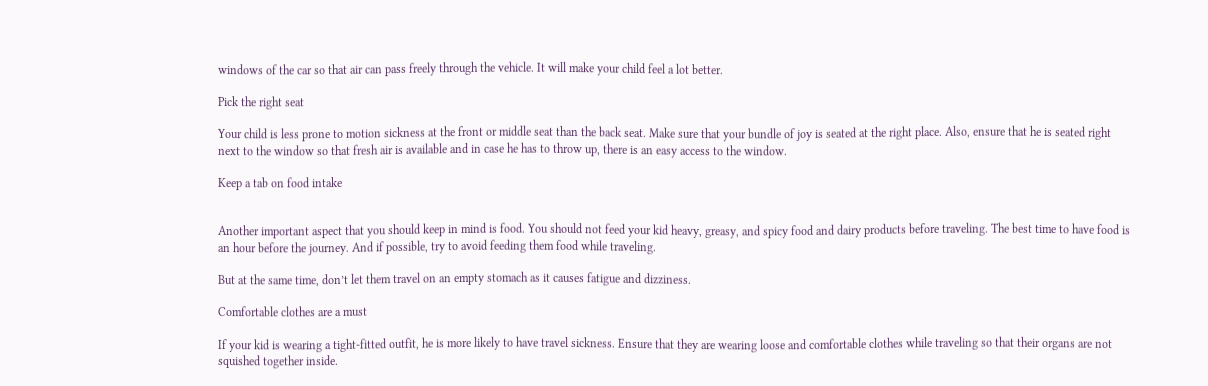windows of the car so that air can pass freely through the vehicle. It will make your child feel a lot better.

Pick the right seat

Your child is less prone to motion sickness at the front or middle seat than the back seat. Make sure that your bundle of joy is seated at the right place. Also, ensure that he is seated right next to the window so that fresh air is available and in case he has to throw up, there is an easy access to the window.

Keep a tab on food intake


Another important aspect that you should keep in mind is food. You should not feed your kid heavy, greasy, and spicy food and dairy products before traveling. The best time to have food is an hour before the journey. And if possible, try to avoid feeding them food while traveling.

But at the same time, don’t let them travel on an empty stomach as it causes fatigue and dizziness.

Comfortable clothes are a must

If your kid is wearing a tight-fitted outfit, he is more likely to have travel sickness. Ensure that they are wearing loose and comfortable clothes while traveling so that their organs are not squished together inside.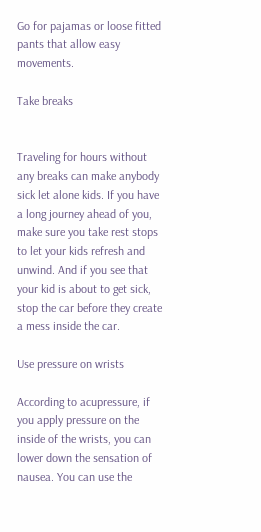Go for pajamas or loose fitted pants that allow easy movements.

Take breaks


Traveling for hours without any breaks can make anybody sick let alone kids. If you have a long journey ahead of you, make sure you take rest stops to let your kids refresh and unwind. And if you see that your kid is about to get sick, stop the car before they create a mess inside the car.

Use pressure on wrists

According to acupressure, if you apply pressure on the inside of the wrists, you can lower down the sensation of nausea. You can use the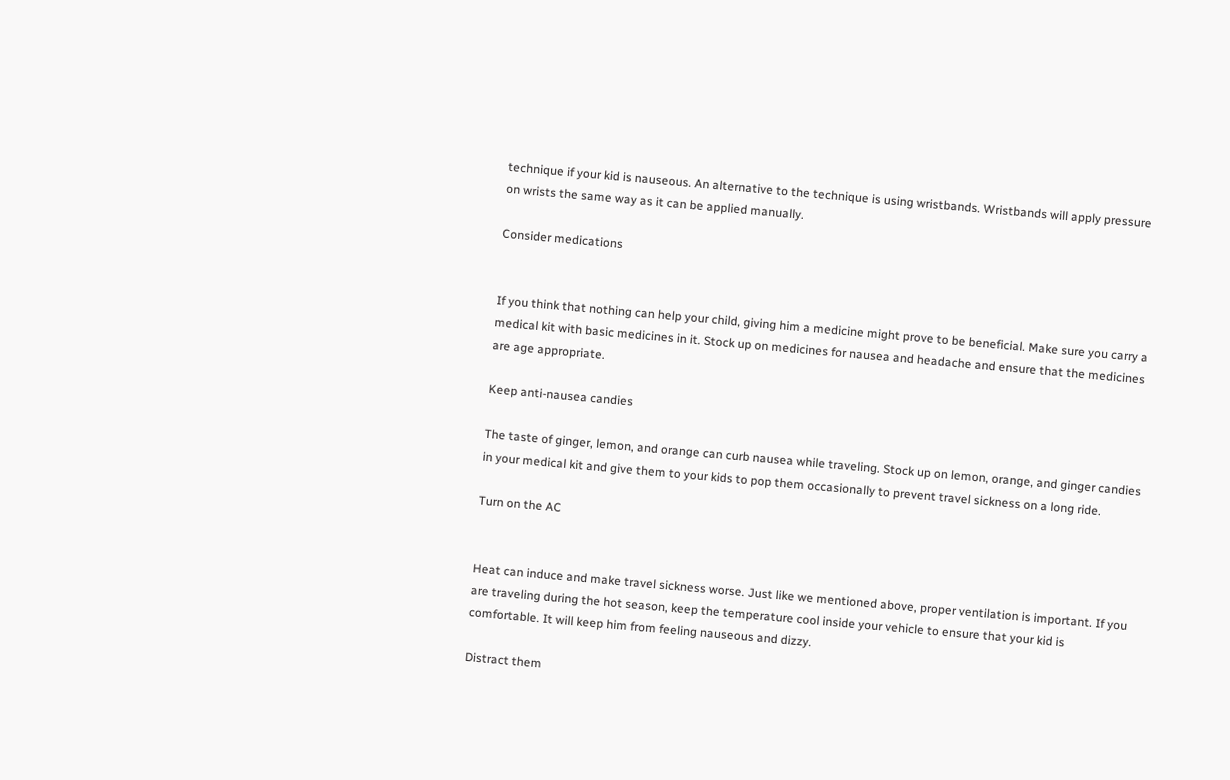technique if your kid is nauseous. An alternative to the technique is using wristbands. Wristbands will apply pressure on wrists the same way as it can be applied manually.

Consider medications


If you think that nothing can help your child, giving him a medicine might prove to be beneficial. Make sure you carry a medical kit with basic medicines in it. Stock up on medicines for nausea and headache and ensure that the medicines are age appropriate.

Keep anti-nausea candies

The taste of ginger, lemon, and orange can curb nausea while traveling. Stock up on lemon, orange, and ginger candies in your medical kit and give them to your kids to pop them occasionally to prevent travel sickness on a long ride.

Turn on the AC


Heat can induce and make travel sickness worse. Just like we mentioned above, proper ventilation is important. If you are traveling during the hot season, keep the temperature cool inside your vehicle to ensure that your kid is comfortable. It will keep him from feeling nauseous and dizzy.

Distract them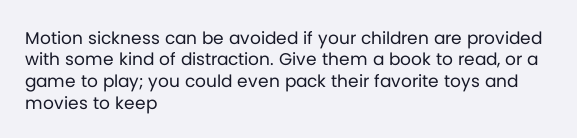Motion sickness can be avoided if your children are provided with some kind of distraction. Give them a book to read, or a game to play; you could even pack their favorite toys and movies to keep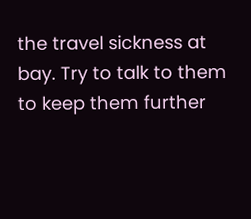the travel sickness at bay. Try to talk to them to keep them further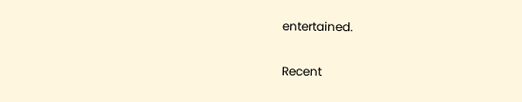entertained.

Recent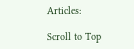Articles:

Scroll to Top